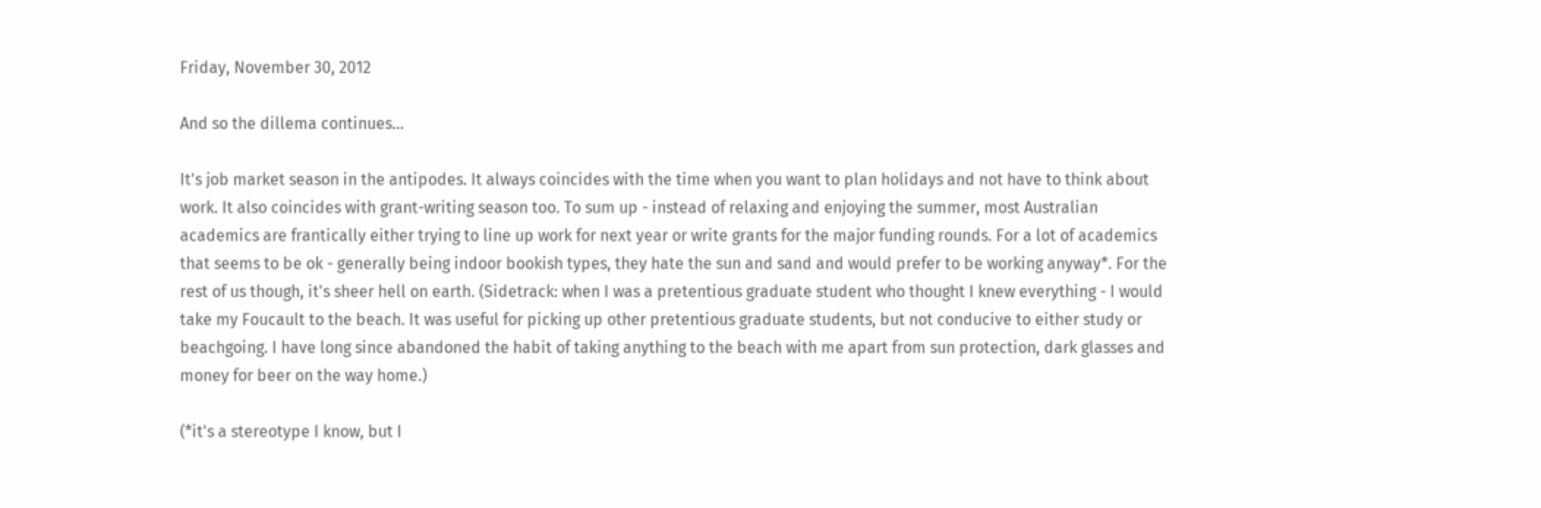Friday, November 30, 2012

And so the dillema continues...

It's job market season in the antipodes. It always coincides with the time when you want to plan holidays and not have to think about work. It also coincides with grant-writing season too. To sum up - instead of relaxing and enjoying the summer, most Australian academics are frantically either trying to line up work for next year or write grants for the major funding rounds. For a lot of academics that seems to be ok - generally being indoor bookish types, they hate the sun and sand and would prefer to be working anyway*. For the rest of us though, it's sheer hell on earth. (Sidetrack: when I was a pretentious graduate student who thought I knew everything - I would take my Foucault to the beach. It was useful for picking up other pretentious graduate students, but not conducive to either study or beachgoing. I have long since abandoned the habit of taking anything to the beach with me apart from sun protection, dark glasses and money for beer on the way home.)

(*it's a stereotype I know, but I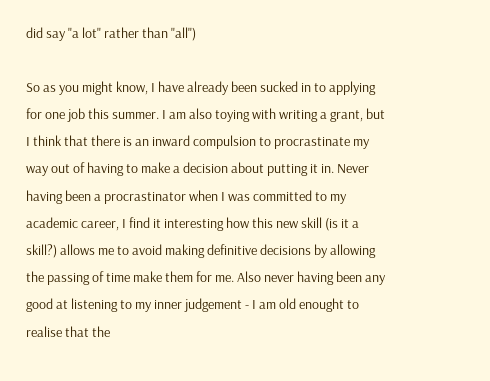did say "a lot" rather than "all")

So as you might know, I have already been sucked in to applying for one job this summer. I am also toying with writing a grant, but I think that there is an inward compulsion to procrastinate my way out of having to make a decision about putting it in. Never having been a procrastinator when I was committed to my academic career, I find it interesting how this new skill (is it a skill?) allows me to avoid making definitive decisions by allowing the passing of time make them for me. Also never having been any good at listening to my inner judgement - I am old enought to realise that the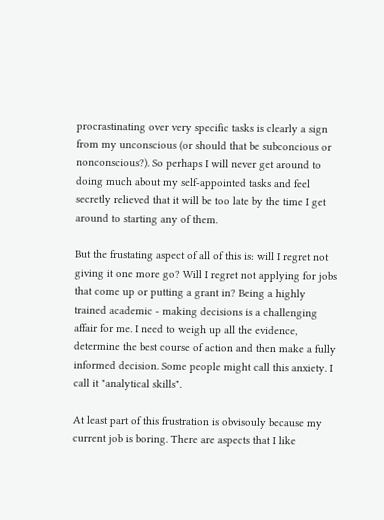procrastinating over very specific tasks is clearly a sign from my unconscious (or should that be subconcious or nonconscious?). So perhaps I will never get around to doing much about my self-appointed tasks and feel secretly relieved that it will be too late by the time I get around to starting any of them.

But the frustating aspect of all of this is: will I regret not giving it one more go? Will I regret not applying for jobs that come up or putting a grant in? Being a highly trained academic - making decisions is a challenging affair for me. I need to weigh up all the evidence, determine the best course of action and then make a fully informed decision. Some people might call this anxiety. I call it "analytical skills".

At least part of this frustration is obvisouly because my current job is boring. There are aspects that I like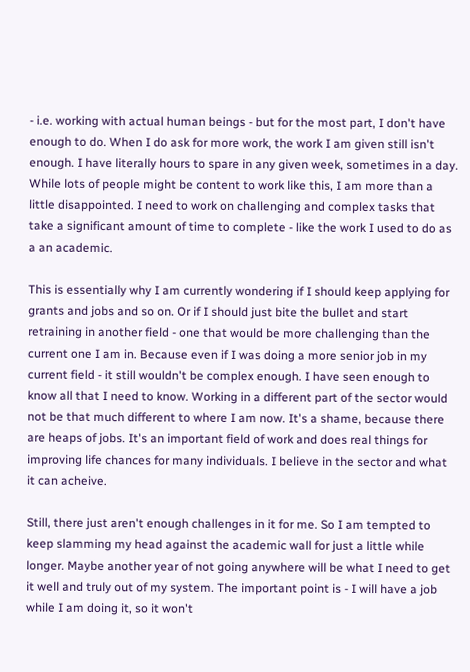- i.e. working with actual human beings - but for the most part, I don't have enough to do. When I do ask for more work, the work I am given still isn't enough. I have literally hours to spare in any given week, sometimes in a day. While lots of people might be content to work like this, I am more than a little disappointed. I need to work on challenging and complex tasks that take a significant amount of time to complete - like the work I used to do as a an academic.

This is essentially why I am currently wondering if I should keep applying for grants and jobs and so on. Or if I should just bite the bullet and start retraining in another field - one that would be more challenging than the current one I am in. Because even if I was doing a more senior job in my current field - it still wouldn't be complex enough. I have seen enough to know all that I need to know. Working in a different part of the sector would not be that much different to where I am now. It's a shame, because there are heaps of jobs. It's an important field of work and does real things for improving life chances for many individuals. I believe in the sector and what it can acheive.

Still, there just aren't enough challenges in it for me. So I am tempted to keep slamming my head against the academic wall for just a little while longer. Maybe another year of not going anywhere will be what I need to get it well and truly out of my system. The important point is - I will have a job while I am doing it, so it won't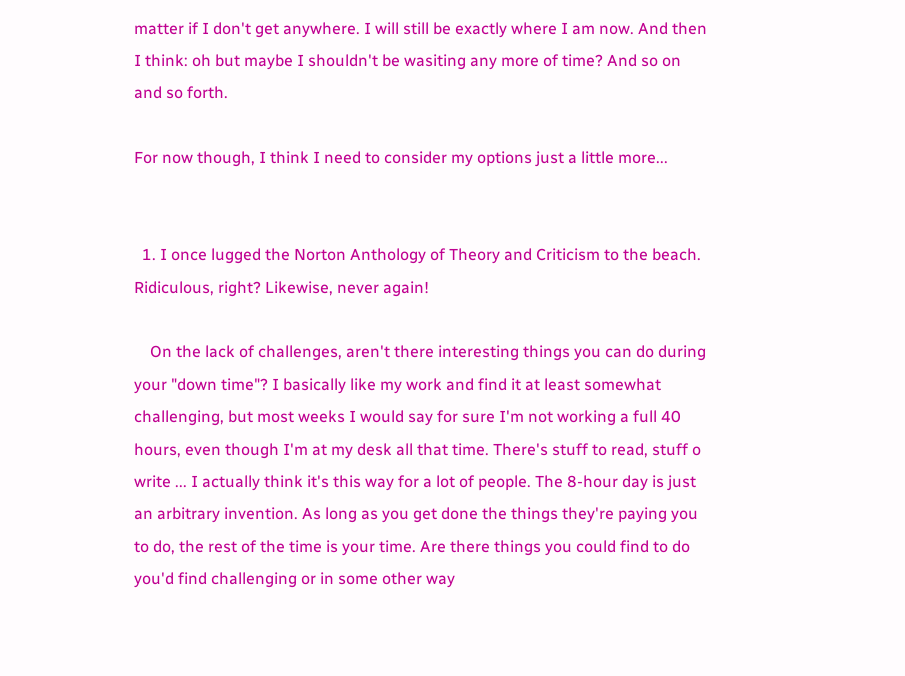matter if I don't get anywhere. I will still be exactly where I am now. And then I think: oh but maybe I shouldn't be wasiting any more of time? And so on and so forth.

For now though, I think I need to consider my options just a little more...


  1. I once lugged the Norton Anthology of Theory and Criticism to the beach. Ridiculous, right? Likewise, never again!

    On the lack of challenges, aren't there interesting things you can do during your "down time"? I basically like my work and find it at least somewhat challenging, but most weeks I would say for sure I'm not working a full 40 hours, even though I'm at my desk all that time. There's stuff to read, stuff o write ... I actually think it's this way for a lot of people. The 8-hour day is just an arbitrary invention. As long as you get done the things they're paying you to do, the rest of the time is your time. Are there things you could find to do you'd find challenging or in some other way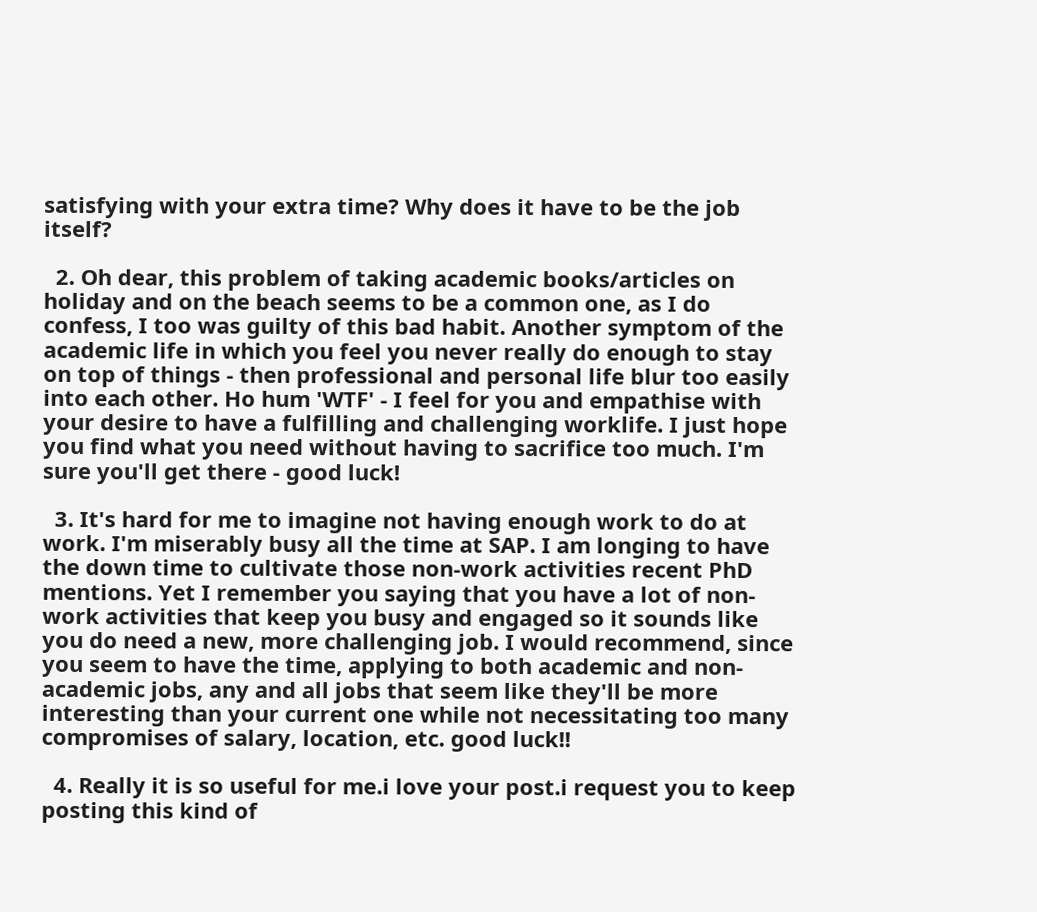satisfying with your extra time? Why does it have to be the job itself?

  2. Oh dear, this problem of taking academic books/articles on holiday and on the beach seems to be a common one, as I do confess, I too was guilty of this bad habit. Another symptom of the academic life in which you feel you never really do enough to stay on top of things - then professional and personal life blur too easily into each other. Ho hum 'WTF' - I feel for you and empathise with your desire to have a fulfilling and challenging worklife. I just hope you find what you need without having to sacrifice too much. I'm sure you'll get there - good luck!

  3. It's hard for me to imagine not having enough work to do at work. I'm miserably busy all the time at SAP. I am longing to have the down time to cultivate those non-work activities recent PhD mentions. Yet I remember you saying that you have a lot of non-work activities that keep you busy and engaged so it sounds like you do need a new, more challenging job. I would recommend, since you seem to have the time, applying to both academic and non-academic jobs, any and all jobs that seem like they'll be more interesting than your current one while not necessitating too many compromises of salary, location, etc. good luck!!

  4. Really it is so useful for me.i love your post.i request you to keep posting this kind of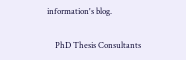information's blog.

    PhD Thesis Consultants